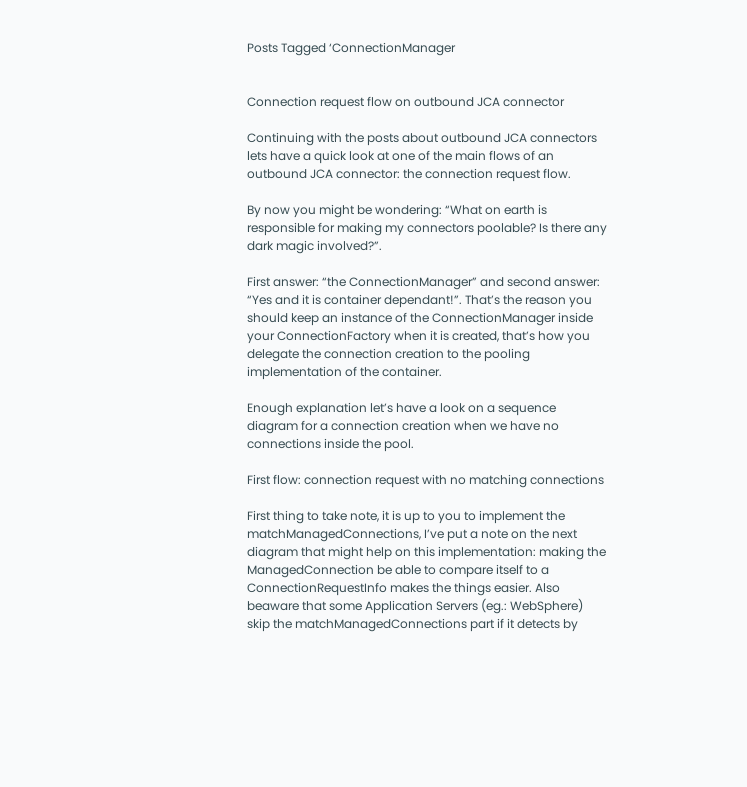Posts Tagged ‘ConnectionManager


Connection request flow on outbound JCA connector

Continuing with the posts about outbound JCA connectors lets have a quick look at one of the main flows of an outbound JCA connector: the connection request flow.

By now you might be wondering: “What on earth is responsible for making my connectors poolable? Is there any dark magic involved?”.

First answer: “the ConnectionManager” and second answer: “Yes and it is container dependant!”. That’s the reason you should keep an instance of the ConnectionManager inside your ConnectionFactory when it is created, that’s how you delegate the connection creation to the pooling implementation of the container.

Enough explanation let’s have a look on a sequence diagram for a connection creation when we have no connections inside the pool.

First flow: connection request with no matching connections

First thing to take note, it is up to you to implement the matchManagedConnections, I’ve put a note on the next diagram that might help on this implementation: making the ManagedConnection be able to compare itself to a ConnectionRequestInfo makes the things easier. Also beaware that some Application Servers (eg.: WebSphere) skip the matchManagedConnections part if it detects by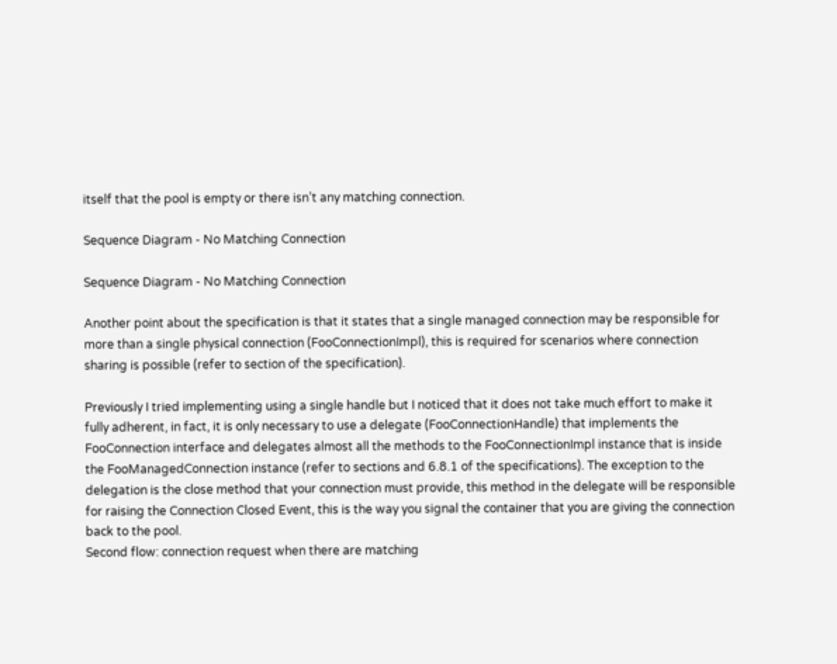itself that the pool is empty or there isn’t any matching connection.

Sequence Diagram - No Matching Connection

Sequence Diagram - No Matching Connection

Another point about the specification is that it states that a single managed connection may be responsible for more than a single physical connection (FooConnectionImpl), this is required for scenarios where connection sharing is possible (refer to section of the specification).

Previously I tried implementing using a single handle but I noticed that it does not take much effort to make it fully adherent, in fact, it is only necessary to use a delegate (FooConnectionHandle) that implements the FooConnection interface and delegates almost all the methods to the FooConnectionImpl instance that is inside the FooManagedConnection instance (refer to sections and 6.8.1 of the specifications). The exception to the delegation is the close method that your connection must provide, this method in the delegate will be responsible for raising the Connection Closed Event, this is the way you signal the container that you are giving the connection back to the pool.
Second flow: connection request when there are matching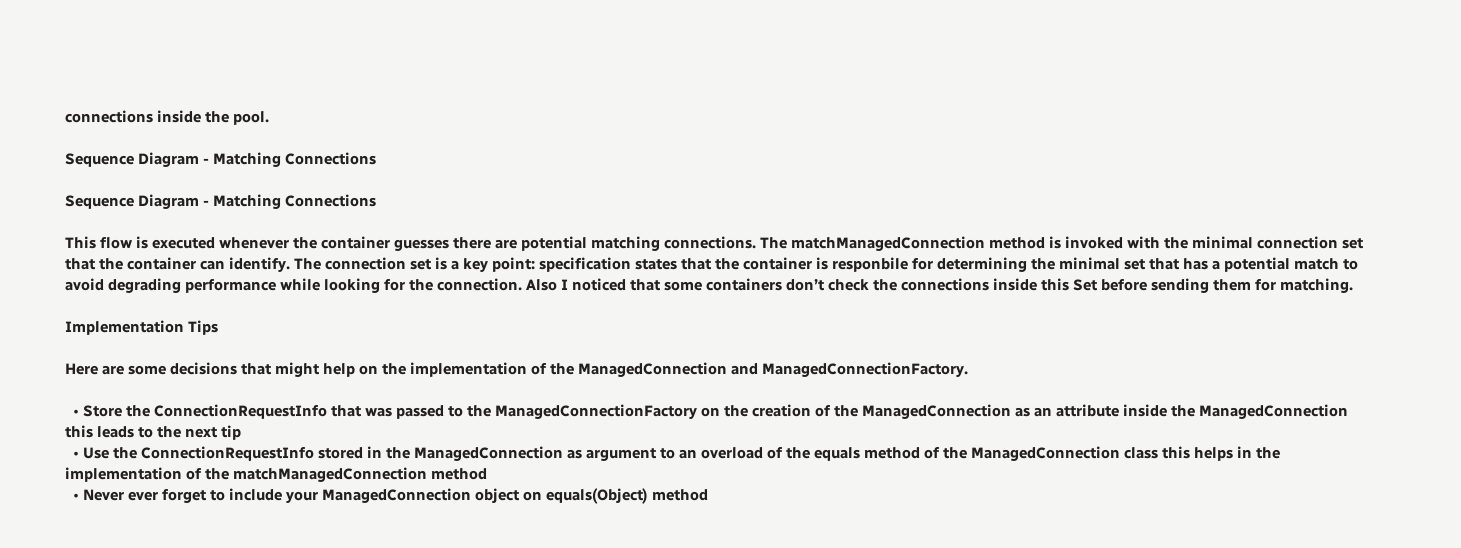connections inside the pool.

Sequence Diagram - Matching Connections

Sequence Diagram - Matching Connections

This flow is executed whenever the container guesses there are potential matching connections. The matchManagedConnection method is invoked with the minimal connection set that the container can identify. The connection set is a key point: specification states that the container is responbile for determining the minimal set that has a potential match to avoid degrading performance while looking for the connection. Also I noticed that some containers don’t check the connections inside this Set before sending them for matching.

Implementation Tips

Here are some decisions that might help on the implementation of the ManagedConnection and ManagedConnectionFactory.

  • Store the ConnectionRequestInfo that was passed to the ManagedConnectionFactory on the creation of the ManagedConnection as an attribute inside the ManagedConnection this leads to the next tip
  • Use the ConnectionRequestInfo stored in the ManagedConnection as argument to an overload of the equals method of the ManagedConnection class this helps in the implementation of the matchManagedConnection method
  • Never ever forget to include your ManagedConnection object on equals(Object) method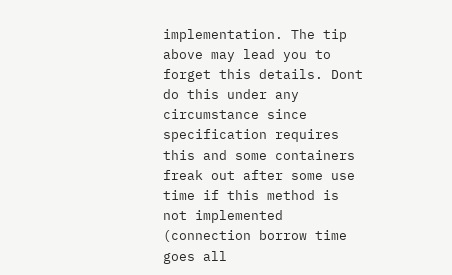implementation. The tip above may lead you to forget this details. Dont do this under any circumstance since specification requires this and some containers freak out after some use time if this method is not implemented (connection borrow time goes all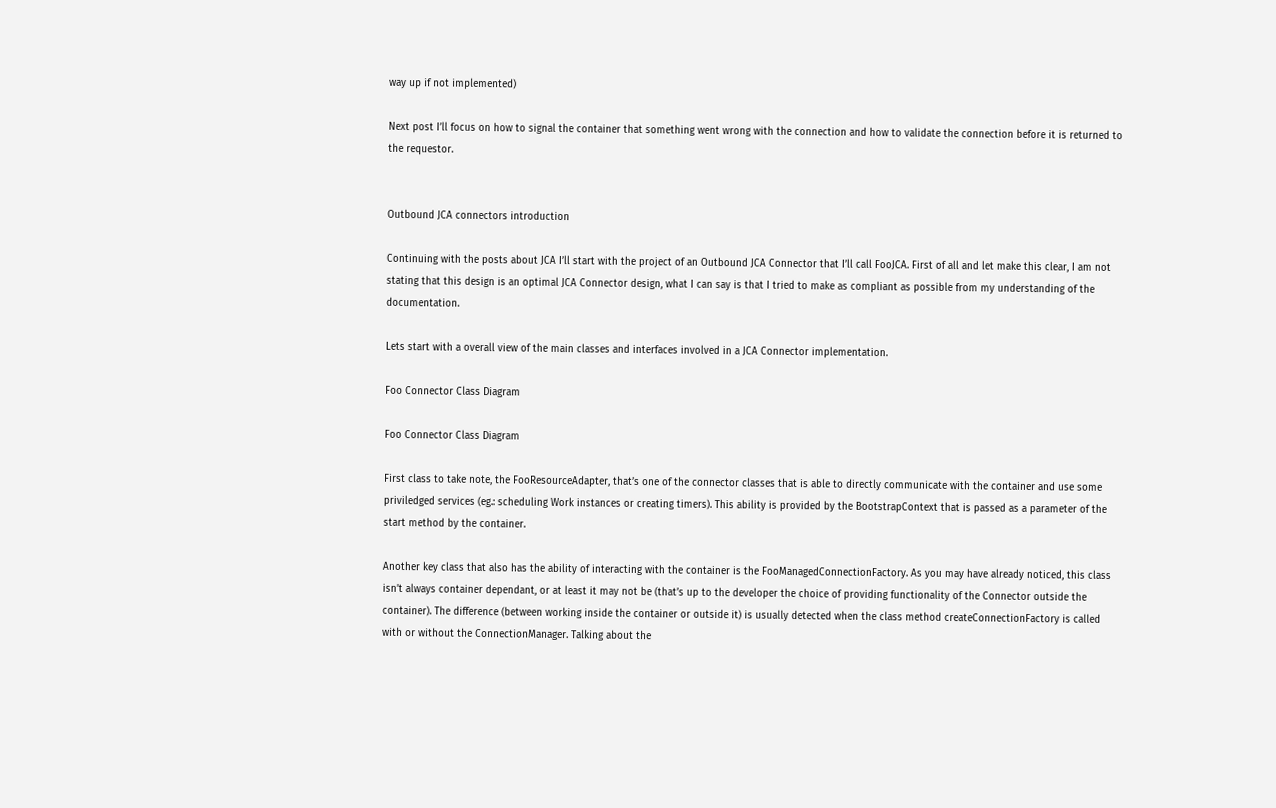way up if not implemented)

Next post I’ll focus on how to signal the container that something went wrong with the connection and how to validate the connection before it is returned to the requestor.


Outbound JCA connectors introduction

Continuing with the posts about JCA I’ll start with the project of an Outbound JCA Connector that I’ll call FooJCA. First of all and let make this clear, I am not stating that this design is an optimal JCA Connector design, what I can say is that I tried to make as compliant as possible from my understanding of the documentation.

Lets start with a overall view of the main classes and interfaces involved in a JCA Connector implementation.

Foo Connector Class Diagram

Foo Connector Class Diagram

First class to take note, the FooResourceAdapter, that’s one of the connector classes that is able to directly communicate with the container and use some priviledged services (eg.: scheduling Work instances or creating timers). This ability is provided by the BootstrapContext that is passed as a parameter of the start method by the container.

Another key class that also has the ability of interacting with the container is the FooManagedConnectionFactory. As you may have already noticed, this class isn’t always container dependant, or at least it may not be (that’s up to the developer the choice of providing functionality of the Connector outside the container). The difference (between working inside the container or outside it) is usually detected when the class method createConnectionFactory is called with or without the ConnectionManager. Talking about the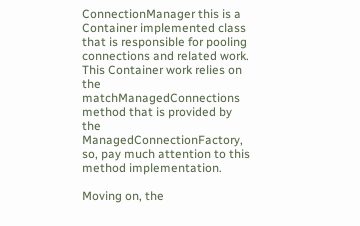ConnectionManager this is a Container implemented class that is responsible for pooling connections and related work. This Container work relies on the matchManagedConnections method that is provided by the ManagedConnectionFactory, so, pay much attention to this method implementation.

Moving on, the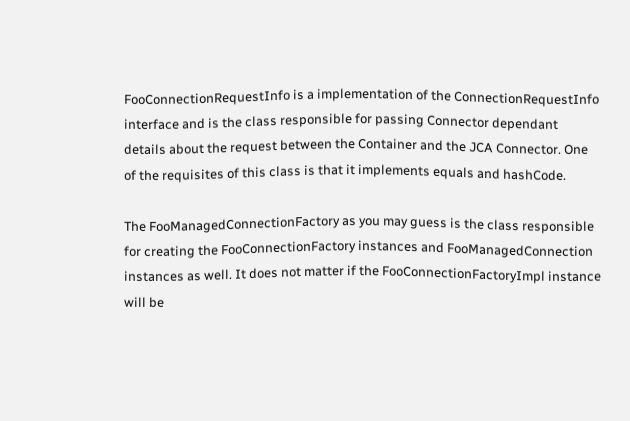FooConnectionRequestInfo is a implementation of the ConnectionRequestInfo interface and is the class responsible for passing Connector dependant details about the request between the Container and the JCA Connector. One of the requisites of this class is that it implements equals and hashCode.

The FooManagedConnectionFactory as you may guess is the class responsible for creating the FooConnectionFactory instances and FooManagedConnection instances as well. It does not matter if the FooConnectionFactoryImpl instance will be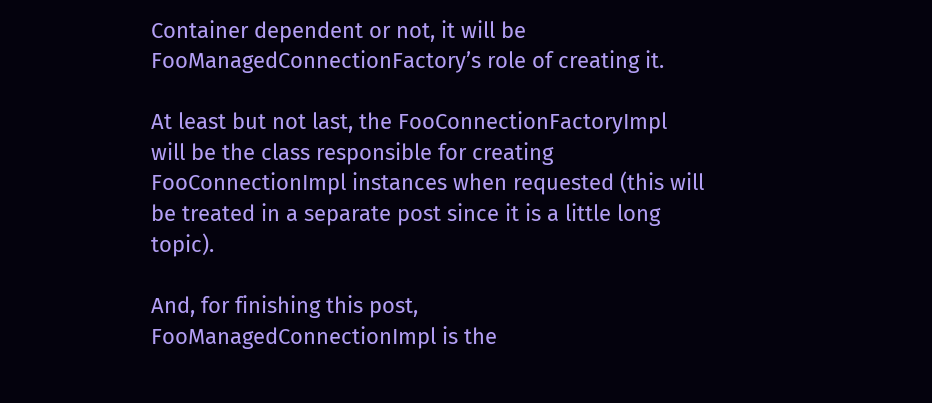Container dependent or not, it will be FooManagedConnectionFactory’s role of creating it.

At least but not last, the FooConnectionFactoryImpl will be the class responsible for creating FooConnectionImpl instances when requested (this will be treated in a separate post since it is a little long topic).

And, for finishing this post, FooManagedConnectionImpl is the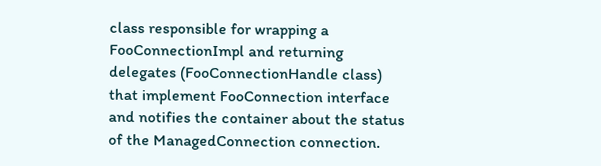class responsible for wrapping a FooConnectionImpl and returning delegates (FooConnectionHandle class) that implement FooConnection interface and notifies the container about the status of the ManagedConnection connection.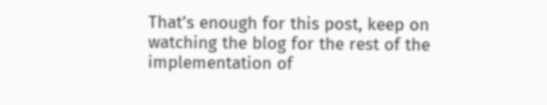That’s enough for this post, keep on watching the blog for the rest of the implementation of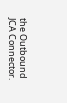the Outbound JCA Connector.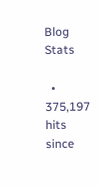Blog Stats

  • 375,197 hits since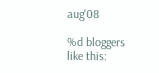aug'08

%d bloggers like this: